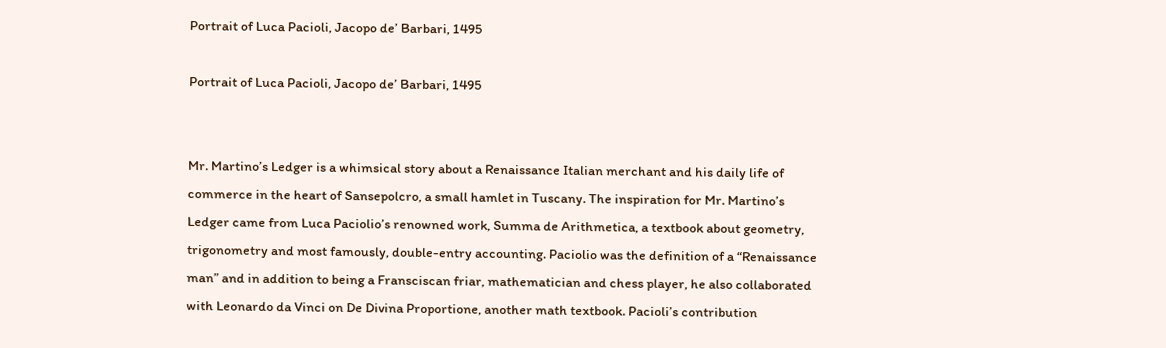Portrait of Luca Pacioli, Jacopo de’ Barbari, 1495

Portrait of Luca Pacioli, Jacopo de’ Barbari, 1495


Mr. Martino’s Ledger is a whimsical story about a Renaissance Italian merchant and his daily life of commerce in the heart of Sansepolcro, a small hamlet in Tuscany. The inspiration for Mr. Martino’s Ledger came from Luca Paciolio’s renowned work, Summa de Arithmetica, a textbook about geometry, trigonometry and most famously, double-entry accounting. Paciolio was the definition of a “Renaissance man” and in addition to being a Fransciscan friar, mathematician and chess player, he also collaborated with Leonardo da Vinci on De Divina Proportione, another math textbook. Pacioli’s contribution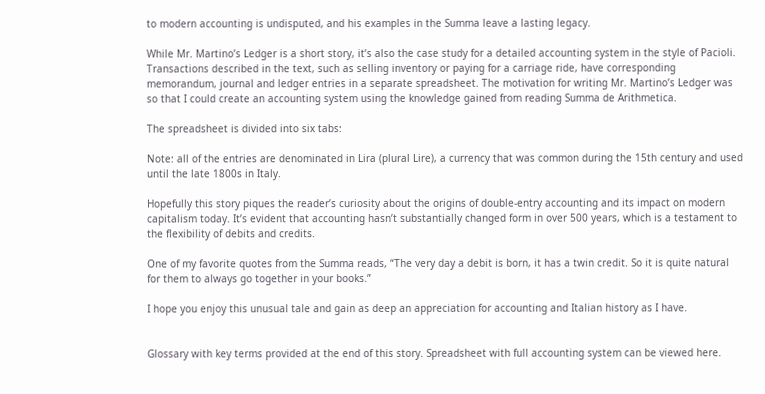to modern accounting is undisputed, and his examples in the Summa leave a lasting legacy.

While Mr. Martino’s Ledger is a short story, it’s also the case study for a detailed accounting system in the style of Pacioli. Transactions described in the text, such as selling inventory or paying for a carriage ride, have corresponding memorandum, journal and ledger entries in a separate spreadsheet. The motivation for writing Mr. Martino’s Ledger was so that I could create an accounting system using the knowledge gained from reading Summa de Arithmetica.

The spreadsheet is divided into six tabs:

Note: all of the entries are denominated in Lira (plural Lire), a currency that was common during the 15th century and used until the late 1800s in Italy.

Hopefully this story piques the reader’s curiosity about the origins of double-entry accounting and its impact on modern capitalism today. It’s evident that accounting hasn’t substantially changed form in over 500 years, which is a testament to the flexibility of debits and credits.

One of my favorite quotes from the Summa reads, “The very day a debit is born, it has a twin credit. So it is quite natural for them to always go together in your books.”

I hope you enjoy this unusual tale and gain as deep an appreciation for accounting and Italian history as I have.


Glossary with key terms provided at the end of this story. Spreadsheet with full accounting system can be viewed here.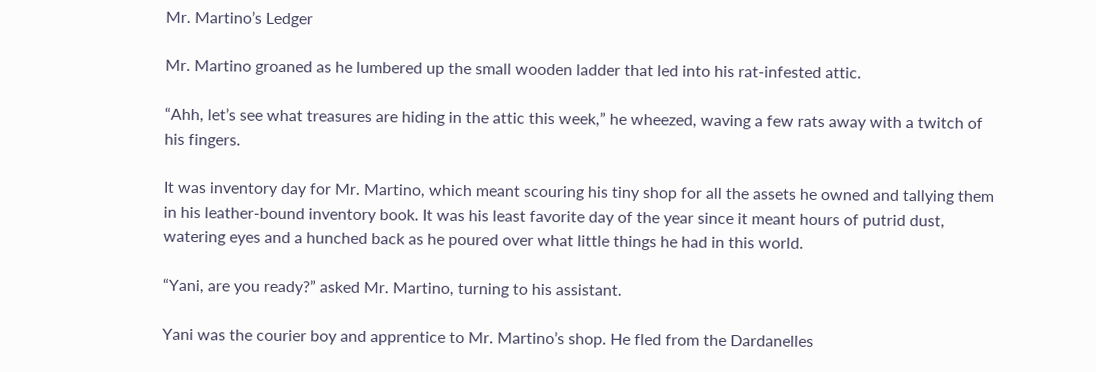Mr. Martino’s Ledger

Mr. Martino groaned as he lumbered up the small wooden ladder that led into his rat-infested attic.

“Ahh, let’s see what treasures are hiding in the attic this week,” he wheezed, waving a few rats away with a twitch of his fingers.

It was inventory day for Mr. Martino, which meant scouring his tiny shop for all the assets he owned and tallying them in his leather-bound inventory book. It was his least favorite day of the year since it meant hours of putrid dust, watering eyes and a hunched back as he poured over what little things he had in this world.

“Yani, are you ready?” asked Mr. Martino, turning to his assistant.

Yani was the courier boy and apprentice to Mr. Martino’s shop. He fled from the Dardanelles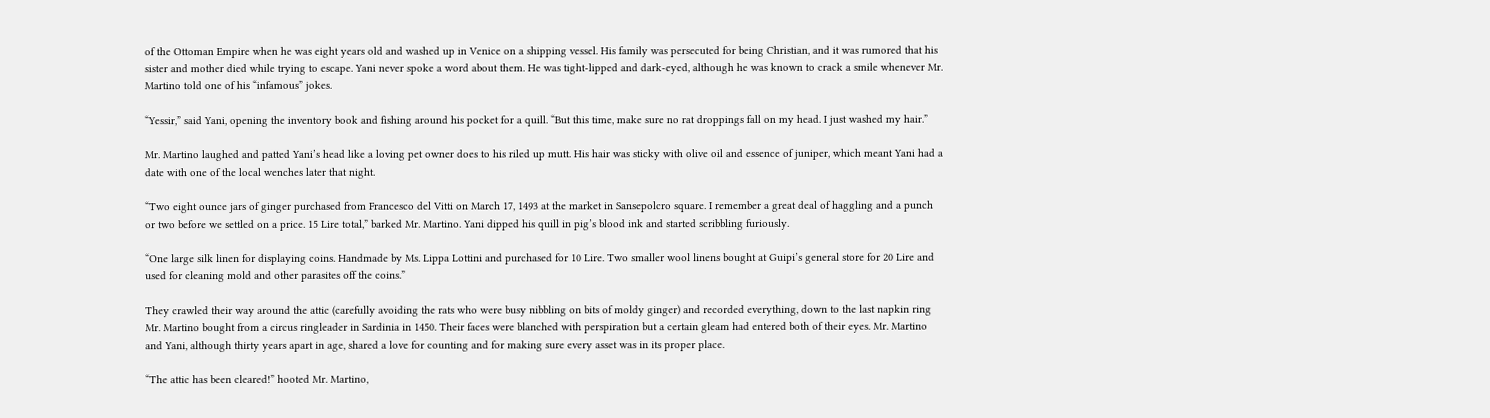of the Ottoman Empire when he was eight years old and washed up in Venice on a shipping vessel. His family was persecuted for being Christian, and it was rumored that his sister and mother died while trying to escape. Yani never spoke a word about them. He was tight-lipped and dark-eyed, although he was known to crack a smile whenever Mr. Martino told one of his “infamous” jokes.

“Yessir,” said Yani, opening the inventory book and fishing around his pocket for a quill. “But this time, make sure no rat droppings fall on my head. I just washed my hair.”

Mr. Martino laughed and patted Yani’s head like a loving pet owner does to his riled up mutt. His hair was sticky with olive oil and essence of juniper, which meant Yani had a date with one of the local wenches later that night.

“Two eight ounce jars of ginger purchased from Francesco del Vitti on March 17, 1493 at the market in Sansepolcro square. I remember a great deal of haggling and a punch or two before we settled on a price. 15 Lire total,” barked Mr. Martino. Yani dipped his quill in pig’s blood ink and started scribbling furiously.

“One large silk linen for displaying coins. Handmade by Ms. Lippa Lottini and purchased for 10 Lire. Two smaller wool linens bought at Guipi’s general store for 20 Lire and used for cleaning mold and other parasites off the coins.”

They crawled their way around the attic (carefully avoiding the rats who were busy nibbling on bits of moldy ginger) and recorded everything, down to the last napkin ring Mr. Martino bought from a circus ringleader in Sardinia in 1450. Their faces were blanched with perspiration but a certain gleam had entered both of their eyes. Mr. Martino and Yani, although thirty years apart in age, shared a love for counting and for making sure every asset was in its proper place.

“The attic has been cleared!” hooted Mr. Martino,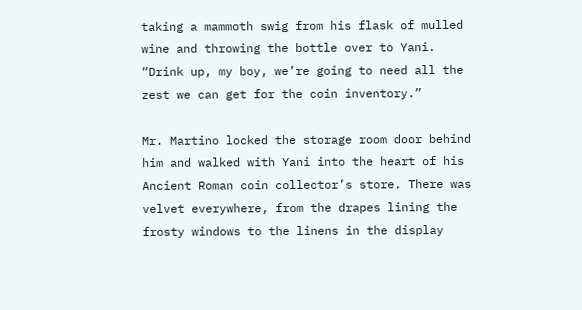taking a mammoth swig from his flask of mulled wine and throwing the bottle over to Yani. “Drink up, my boy, we’re going to need all the zest we can get for the coin inventory.”

Mr. Martino locked the storage room door behind him and walked with Yani into the heart of his Ancient Roman coin collector’s store. There was velvet everywhere, from the drapes lining the frosty windows to the linens in the display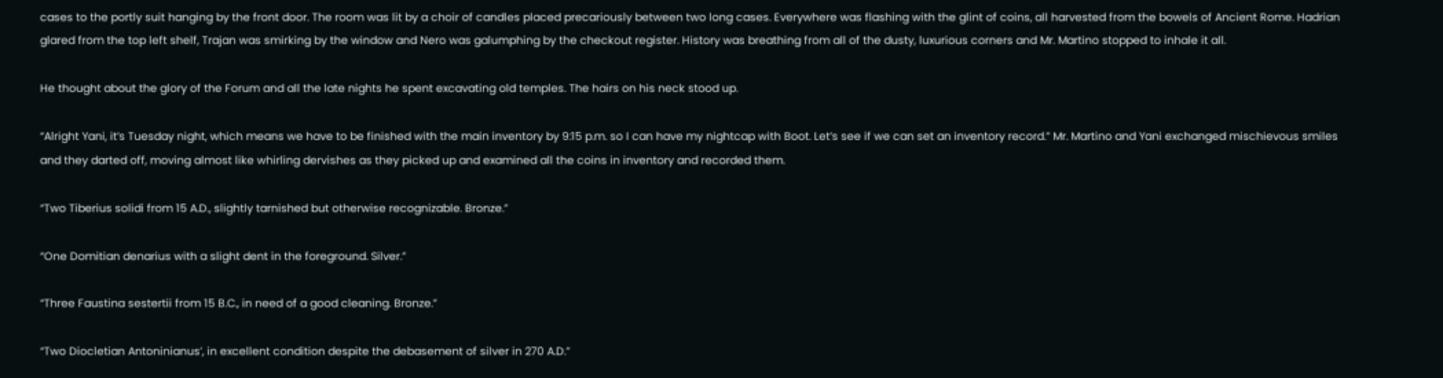cases to the portly suit hanging by the front door. The room was lit by a choir of candles placed precariously between two long cases. Everywhere was flashing with the glint of coins, all harvested from the bowels of Ancient Rome. Hadrian glared from the top left shelf, Trajan was smirking by the window and Nero was galumphing by the checkout register. History was breathing from all of the dusty, luxurious corners and Mr. Martino stopped to inhale it all.

He thought about the glory of the Forum and all the late nights he spent excavating old temples. The hairs on his neck stood up.

“Alright Yani, it’s Tuesday night, which means we have to be finished with the main inventory by 9:15 p.m. so I can have my nightcap with Boot. Let’s see if we can set an inventory record.” Mr. Martino and Yani exchanged mischievous smiles and they darted off, moving almost like whirling dervishes as they picked up and examined all the coins in inventory and recorded them.

“Two Tiberius solidi from 15 A.D., slightly tarnished but otherwise recognizable. Bronze.”

“One Domitian denarius with a slight dent in the foreground. Silver.”

“Three Faustina sestertii from 15 B.C., in need of a good cleaning. Bronze.”

“Two Diocletian Antoninianus’, in excellent condition despite the debasement of silver in 270 A.D.”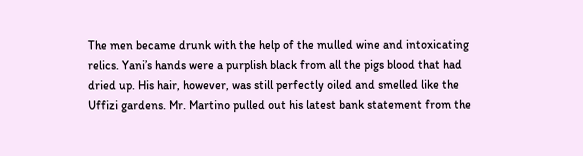The men became drunk with the help of the mulled wine and intoxicating relics. Yani’s hands were a purplish black from all the pigs blood that had dried up. His hair, however, was still perfectly oiled and smelled like the Uffizi gardens. Mr. Martino pulled out his latest bank statement from the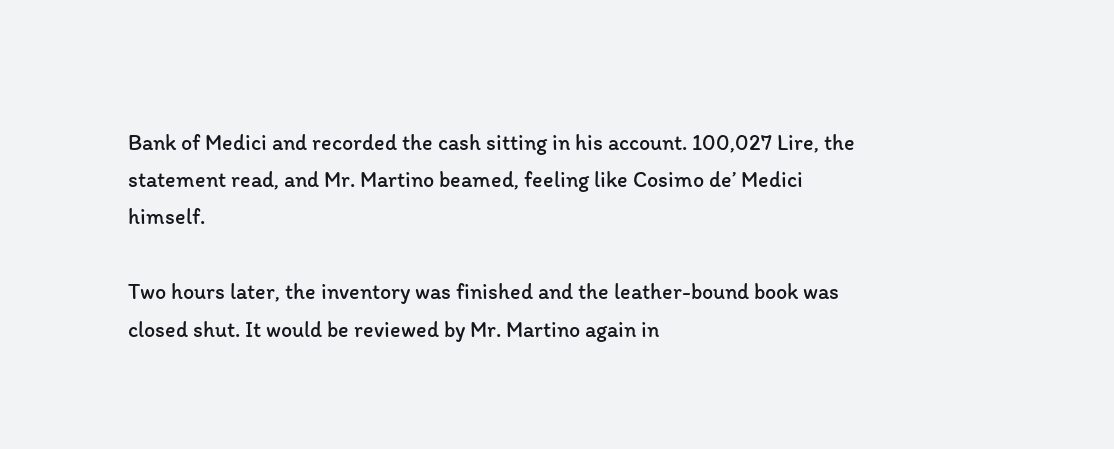Bank of Medici and recorded the cash sitting in his account. 100,027 Lire, the statement read, and Mr. Martino beamed, feeling like Cosimo de’ Medici himself.

Two hours later, the inventory was finished and the leather-bound book was closed shut. It would be reviewed by Mr. Martino again in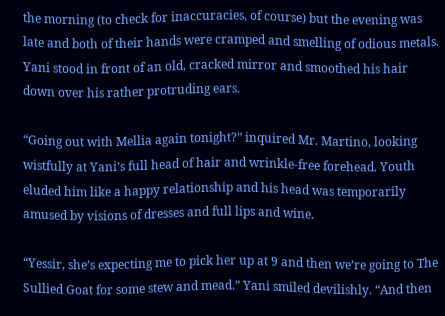the morning (to check for inaccuracies, of course) but the evening was late and both of their hands were cramped and smelling of odious metals. Yani stood in front of an old, cracked mirror and smoothed his hair down over his rather protruding ears.

“Going out with Mellia again tonight?” inquired Mr. Martino, looking wistfully at Yani’s full head of hair and wrinkle-free forehead. Youth eluded him like a happy relationship and his head was temporarily amused by visions of dresses and full lips and wine.

“Yessir, she’s expecting me to pick her up at 9 and then we’re going to The Sullied Goat for some stew and mead.” Yani smiled devilishly. “And then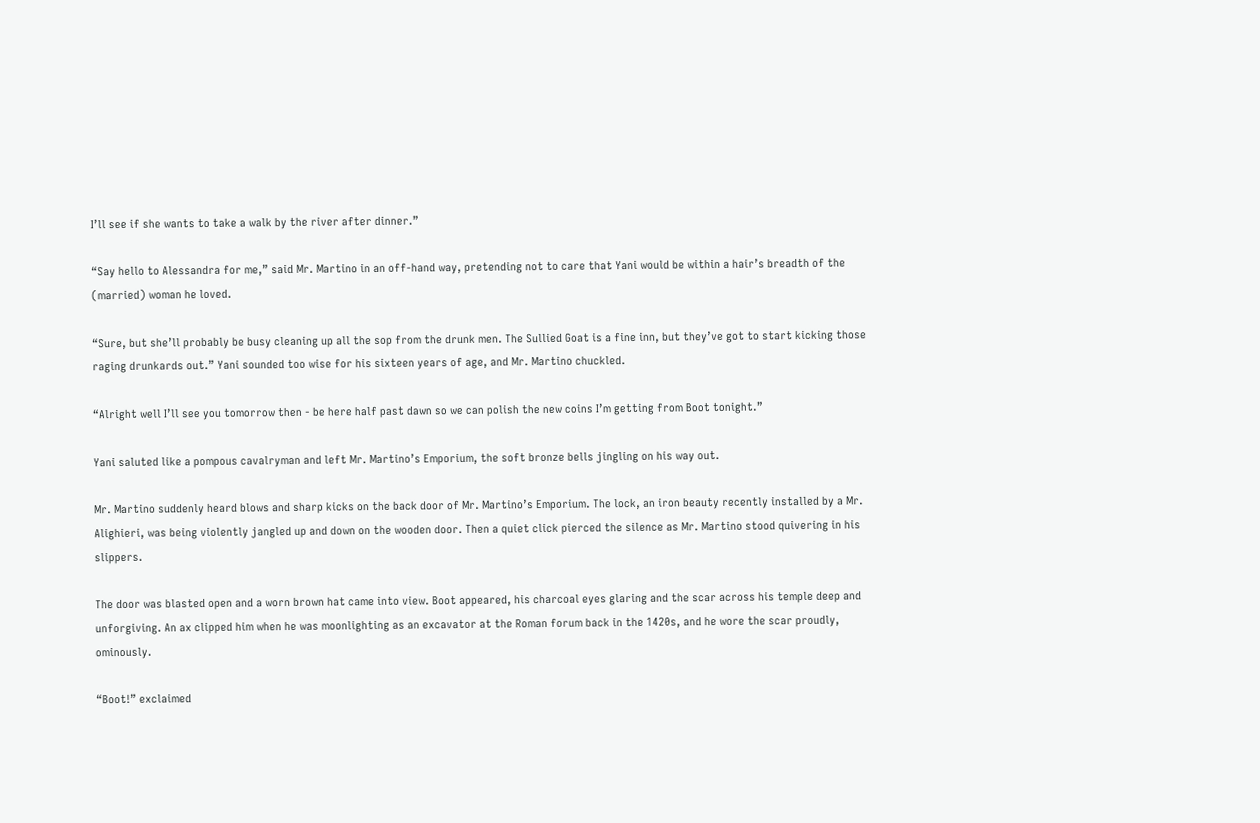I’ll see if she wants to take a walk by the river after dinner.”

“Say hello to Alessandra for me,” said Mr. Martino in an off-hand way, pretending not to care that Yani would be within a hair’s breadth of the (married) woman he loved.

“Sure, but she’ll probably be busy cleaning up all the sop from the drunk men. The Sullied Goat is a fine inn, but they’ve got to start kicking those raging drunkards out.” Yani sounded too wise for his sixteen years of age, and Mr. Martino chuckled.

“Alright well I’ll see you tomorrow then - be here half past dawn so we can polish the new coins I’m getting from Boot tonight.”

Yani saluted like a pompous cavalryman and left Mr. Martino’s Emporium, the soft bronze bells jingling on his way out.

Mr. Martino suddenly heard blows and sharp kicks on the back door of Mr. Martino’s Emporium. The lock, an iron beauty recently installed by a Mr. Alighieri, was being violently jangled up and down on the wooden door. Then a quiet click pierced the silence as Mr. Martino stood quivering in his slippers.

The door was blasted open and a worn brown hat came into view. Boot appeared, his charcoal eyes glaring and the scar across his temple deep and unforgiving. An ax clipped him when he was moonlighting as an excavator at the Roman forum back in the 1420s, and he wore the scar proudly, ominously.

“Boot!” exclaimed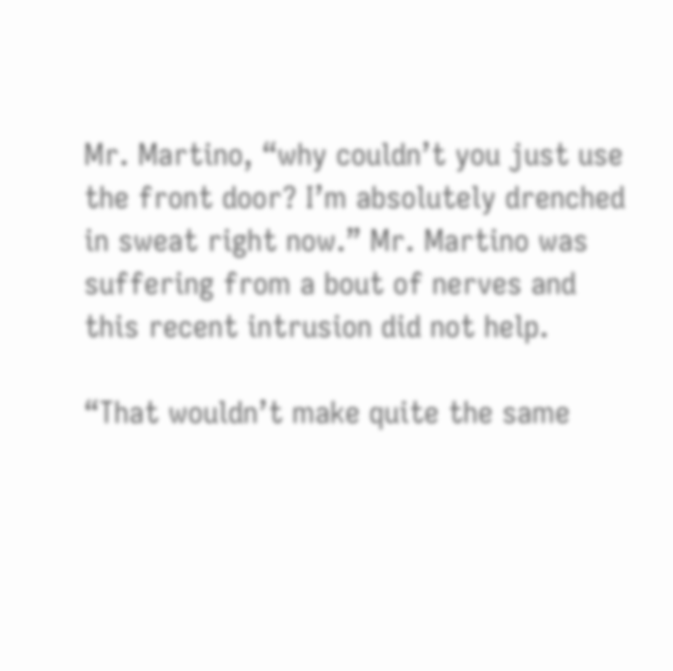Mr. Martino, “why couldn’t you just use the front door? I’m absolutely drenched in sweat right now.” Mr. Martino was suffering from a bout of nerves and this recent intrusion did not help.

“That wouldn’t make quite the same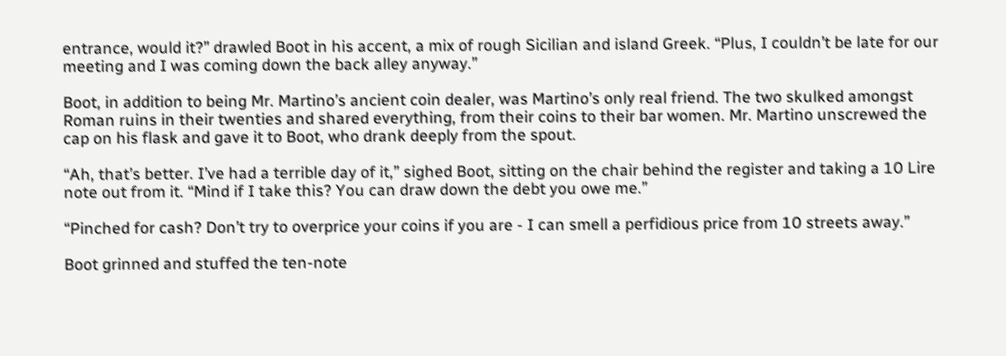entrance, would it?” drawled Boot in his accent, a mix of rough Sicilian and island Greek. “Plus, I couldn’t be late for our meeting and I was coming down the back alley anyway.”

Boot, in addition to being Mr. Martino’s ancient coin dealer, was Martino’s only real friend. The two skulked amongst Roman ruins in their twenties and shared everything, from their coins to their bar women. Mr. Martino unscrewed the cap on his flask and gave it to Boot, who drank deeply from the spout.

“Ah, that’s better. I’ve had a terrible day of it,” sighed Boot, sitting on the chair behind the register and taking a 10 Lire note out from it. “Mind if I take this? You can draw down the debt you owe me.”

“Pinched for cash? Don’t try to overprice your coins if you are - I can smell a perfidious price from 10 streets away.”

Boot grinned and stuffed the ten-note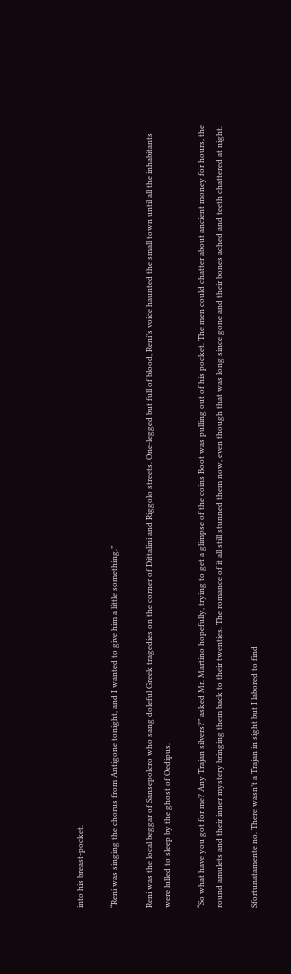into his breast-pocket.

“Reni was singing the chorus from Antigone tonight, and I wanted to give him a little something.”

Reni was the local beggar of Sansepolcro who sang doleful Greek tragedies on the corner of Dittalini and Riggolo streets. One-legged but full of blood, Reni’s voice haunted the small town until all the inhabitants were lulled to sleep by the ghost of Oedipus.

“So what have you got for me? Any Trajan silvers?” asked Mr. Martino hopefully, trying to get a glimpse of the coins Boot was pulling out of his pocket. The men could chatter about ancient money for hours, the round amulets and their inner mystery bringing them back to their twenties. The romance of it all still stunned them now, even though that was long since gone and their bones ached and teeth chattered at night.

Sfortunatamente no. There wasn’t a Trajan in sight but I labored to find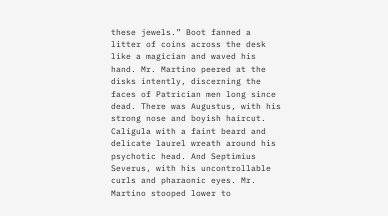these jewels.” Boot fanned a litter of coins across the desk like a magician and waved his hand. Mr. Martino peered at the disks intently, discerning the faces of Patrician men long since dead. There was Augustus, with his strong nose and boyish haircut. Caligula with a faint beard and delicate laurel wreath around his psychotic head. And Septimius Severus, with his uncontrollable curls and pharaonic eyes. Mr. Martino stooped lower to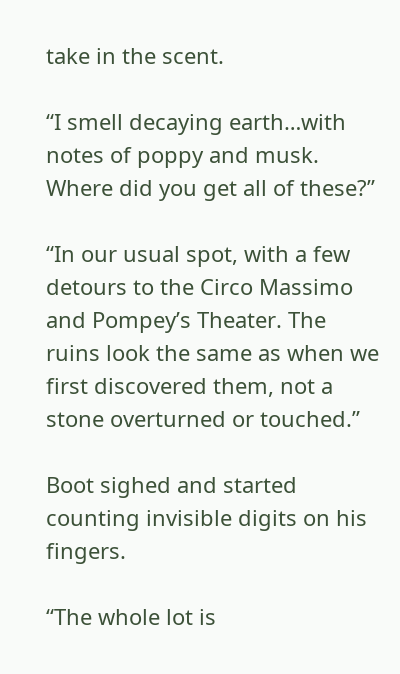take in the scent.

“I smell decaying earth…with notes of poppy and musk. Where did you get all of these?”

“In our usual spot, with a few detours to the Circo Massimo and Pompey’s Theater. The ruins look the same as when we first discovered them, not a stone overturned or touched.”

Boot sighed and started counting invisible digits on his fingers.

“The whole lot is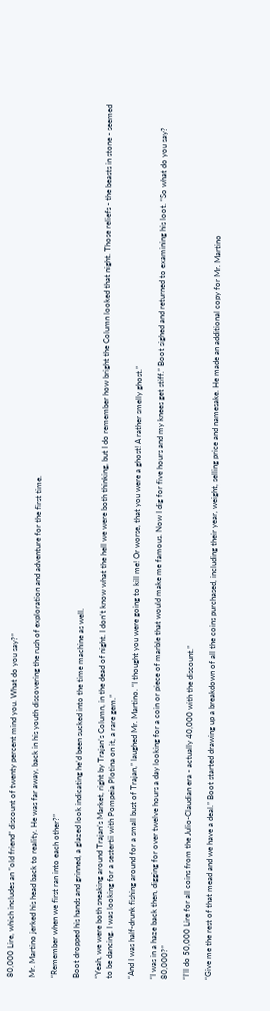80,000 Lire, which includes an “old friend” discount of twenty percent mind you. What do you say?”

Mr. Martino jerked his head back to reality. He was far away, back in his youth discovering the rush of exploration and adventure for the first time.

“Remember when we first ran into each other?”

Boot dropped his hands and grinned, a glazed look indicating he’d been sucked into the time machine as well.

“Yeah, we were both sneaking around Trajan’s Market, right by Trajan’s Column, in the dead of night. I don’t know what the hell we were both thinking, but I do remember how bright the Column looked that night. Those reliefs - the beasts in stone - seemed to be dancing. I was looking for a sestertii with Pompeia Plotina on it, a rare gem.”

“And I was half-drunk fishing around for a small bust of Trajan,” laughed Mr. Martino. “I thought you were going to kill me! Or worse, that you were a ghost! A rather smelly ghost.”

“I was in a haze back then, digging for over twelve hours a day looking for a coin or piece of marble that would make me famous. Now I dig for five hours and my knees get stiff.” Boot sighed and returned to examining his loot. “So what do you say? 80,000?”

“I’ll do 50,000 Lire for all coins from the Julio-Claudian era - actually 40,000 with the discount.”

“Give me the rest of that mead and we have a deal.” Boot started drawing up a breakdown of all the coins purchased, including their year, weight, selling price and namesake. He made an additional copy for Mr. Martino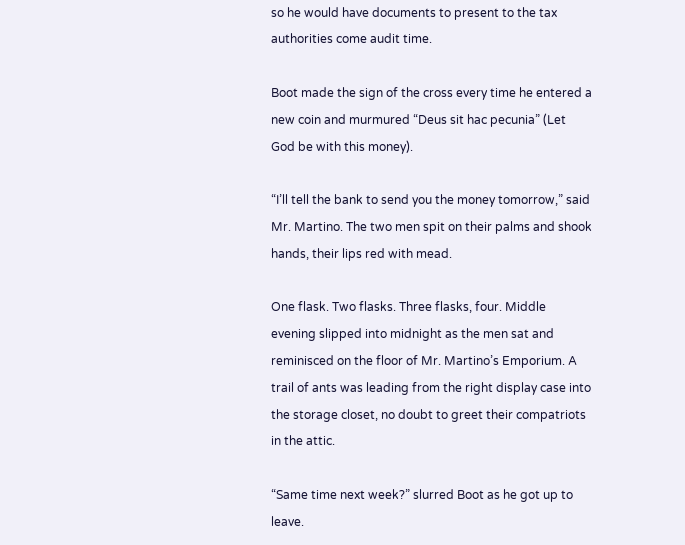so he would have documents to present to the tax authorities come audit time.

Boot made the sign of the cross every time he entered a new coin and murmured “Deus sit hac pecunia” (Let God be with this money).

“I’ll tell the bank to send you the money tomorrow,” said Mr. Martino. The two men spit on their palms and shook hands, their lips red with mead.

One flask. Two flasks. Three flasks, four. Middle evening slipped into midnight as the men sat and reminisced on the floor of Mr. Martino’s Emporium. A trail of ants was leading from the right display case into the storage closet, no doubt to greet their compatriots in the attic.

“Same time next week?” slurred Boot as he got up to leave.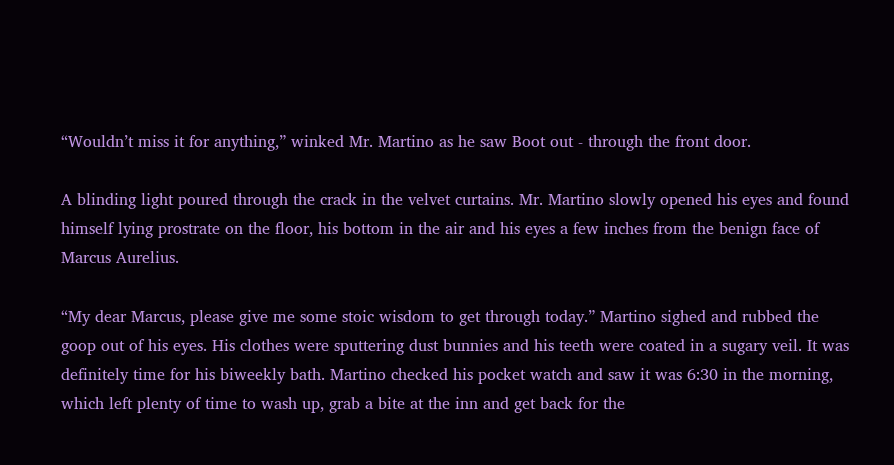“Wouldn’t miss it for anything,” winked Mr. Martino as he saw Boot out - through the front door.

A blinding light poured through the crack in the velvet curtains. Mr. Martino slowly opened his eyes and found himself lying prostrate on the floor, his bottom in the air and his eyes a few inches from the benign face of Marcus Aurelius.

“My dear Marcus, please give me some stoic wisdom to get through today.” Martino sighed and rubbed the goop out of his eyes. His clothes were sputtering dust bunnies and his teeth were coated in a sugary veil. It was definitely time for his biweekly bath. Martino checked his pocket watch and saw it was 6:30 in the morning, which left plenty of time to wash up, grab a bite at the inn and get back for the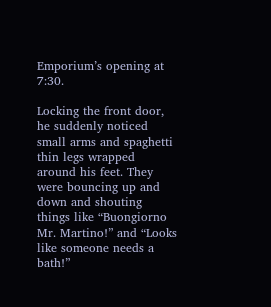Emporium’s opening at 7:30.

Locking the front door, he suddenly noticed small arms and spaghetti thin legs wrapped around his feet. They were bouncing up and down and shouting things like “Buongiorno Mr. Martino!” and “Looks like someone needs a bath!”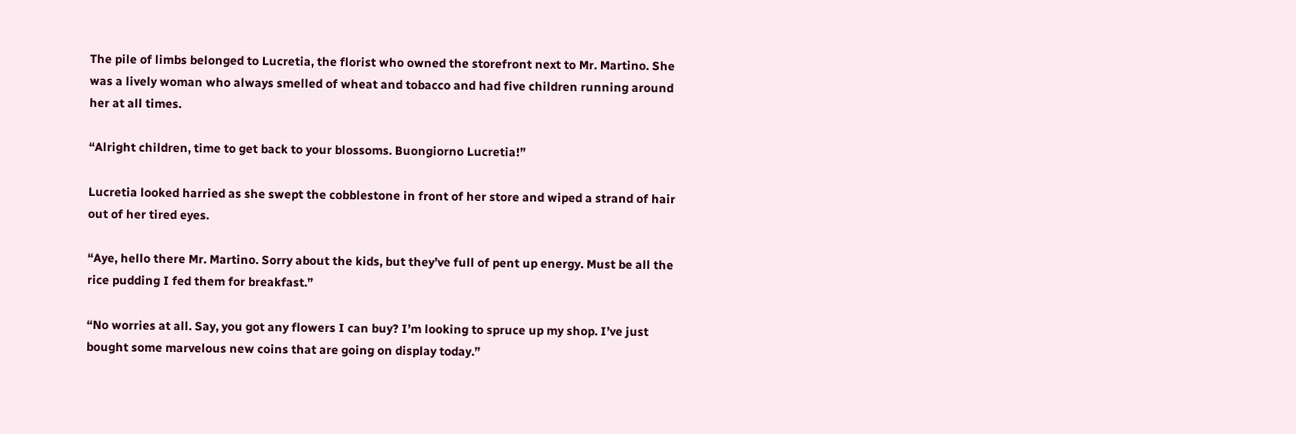The pile of limbs belonged to Lucretia, the florist who owned the storefront next to Mr. Martino. She was a lively woman who always smelled of wheat and tobacco and had five children running around her at all times.

“Alright children, time to get back to your blossoms. Buongiorno Lucretia!”

Lucretia looked harried as she swept the cobblestone in front of her store and wiped a strand of hair out of her tired eyes.

“Aye, hello there Mr. Martino. Sorry about the kids, but they’ve full of pent up energy. Must be all the rice pudding I fed them for breakfast.”

“No worries at all. Say, you got any flowers I can buy? I’m looking to spruce up my shop. I’ve just bought some marvelous new coins that are going on display today.”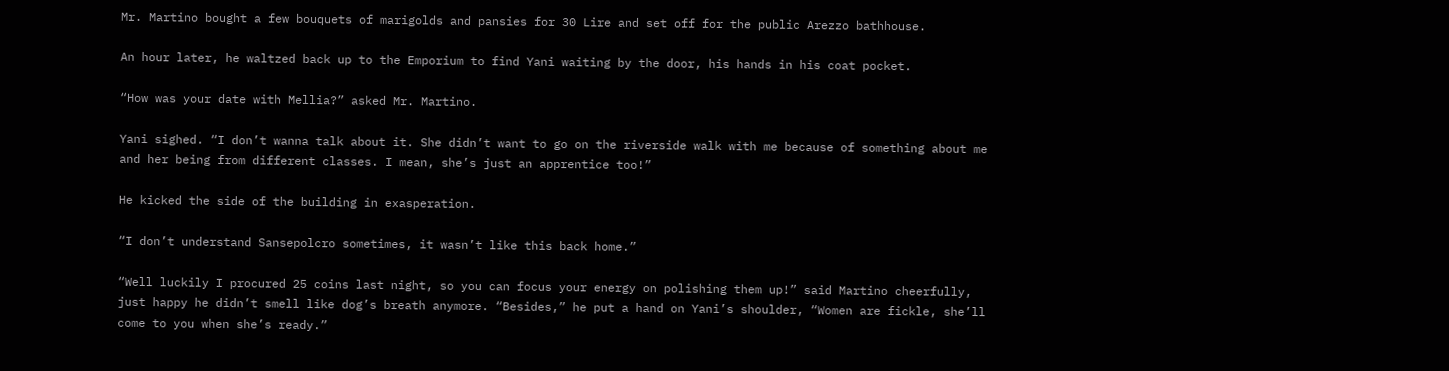Mr. Martino bought a few bouquets of marigolds and pansies for 30 Lire and set off for the public Arezzo bathhouse.

An hour later, he waltzed back up to the Emporium to find Yani waiting by the door, his hands in his coat pocket.

“How was your date with Mellia?” asked Mr. Martino.

Yani sighed. “I don’t wanna talk about it. She didn’t want to go on the riverside walk with me because of something about me and her being from different classes. I mean, she’s just an apprentice too!”

He kicked the side of the building in exasperation.

“I don’t understand Sansepolcro sometimes, it wasn’t like this back home.”

“Well luckily I procured 25 coins last night, so you can focus your energy on polishing them up!” said Martino cheerfully, just happy he didn’t smell like dog’s breath anymore. “Besides,” he put a hand on Yani’s shoulder, “Women are fickle, she’ll come to you when she’s ready.”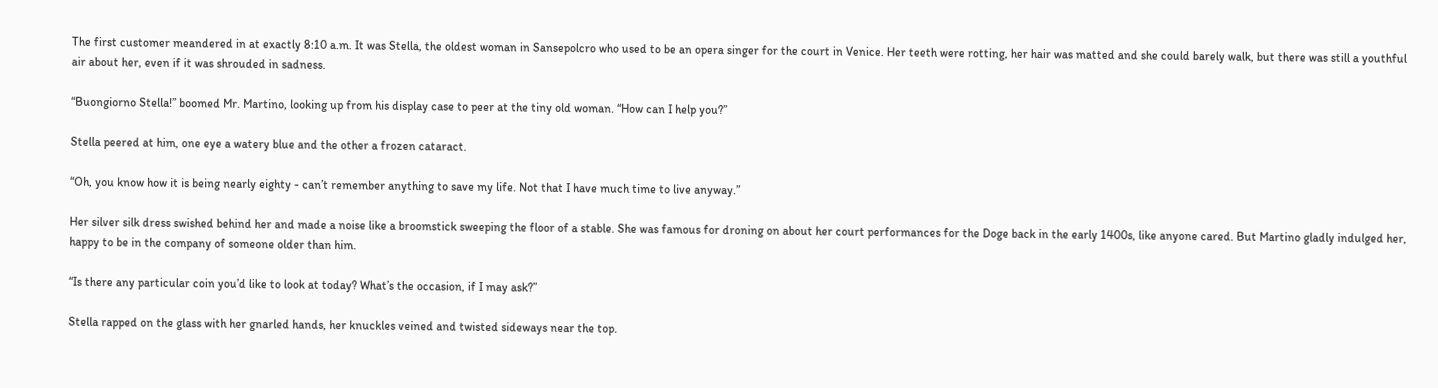The first customer meandered in at exactly 8:10 a.m. It was Stella, the oldest woman in Sansepolcro who used to be an opera singer for the court in Venice. Her teeth were rotting, her hair was matted and she could barely walk, but there was still a youthful air about her, even if it was shrouded in sadness.

“Buongiorno Stella!” boomed Mr. Martino, looking up from his display case to peer at the tiny old woman. “How can I help you?”

Stella peered at him, one eye a watery blue and the other a frozen cataract.

“Oh, you know how it is being nearly eighty - can’t remember anything to save my life. Not that I have much time to live anyway.”

Her silver silk dress swished behind her and made a noise like a broomstick sweeping the floor of a stable. She was famous for droning on about her court performances for the Doge back in the early 1400s, like anyone cared. But Martino gladly indulged her, happy to be in the company of someone older than him.

“Is there any particular coin you’d like to look at today? What’s the occasion, if I may ask?”

Stella rapped on the glass with her gnarled hands, her knuckles veined and twisted sideways near the top.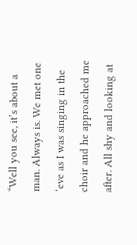“Well you see, it’s about a man. Always is. We met one ‘eve as I was singing in the choir and he approached me after. All shy and looking at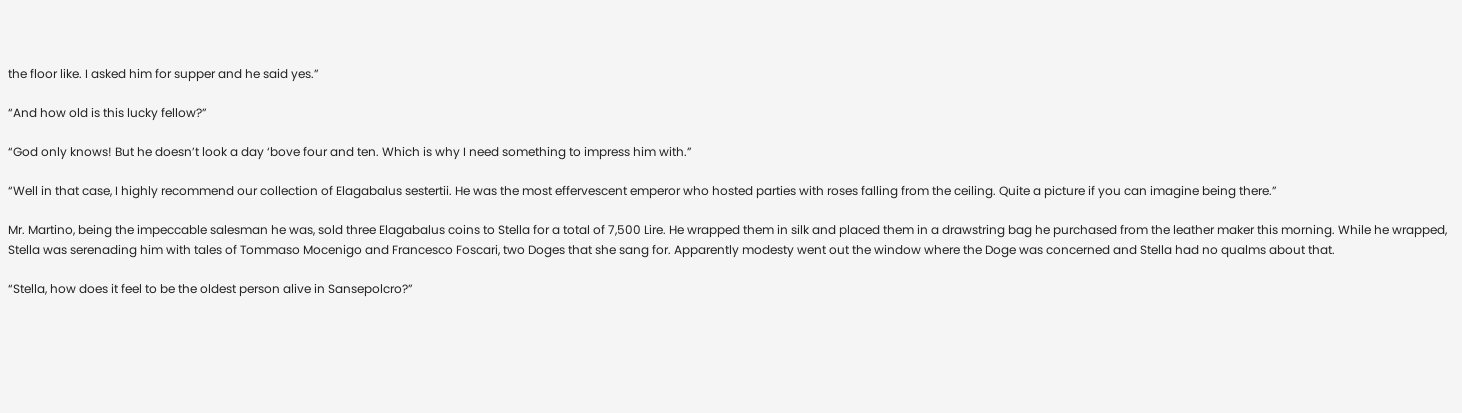the floor like. I asked him for supper and he said yes.”

“And how old is this lucky fellow?”

“God only knows! But he doesn’t look a day ‘bove four and ten. Which is why I need something to impress him with.”

“Well in that case, I highly recommend our collection of Elagabalus sestertii. He was the most effervescent emperor who hosted parties with roses falling from the ceiling. Quite a picture if you can imagine being there.”

Mr. Martino, being the impeccable salesman he was, sold three Elagabalus coins to Stella for a total of 7,500 Lire. He wrapped them in silk and placed them in a drawstring bag he purchased from the leather maker this morning. While he wrapped, Stella was serenading him with tales of Tommaso Mocenigo and Francesco Foscari, two Doges that she sang for. Apparently modesty went out the window where the Doge was concerned and Stella had no qualms about that.

“Stella, how does it feel to be the oldest person alive in Sansepolcro?”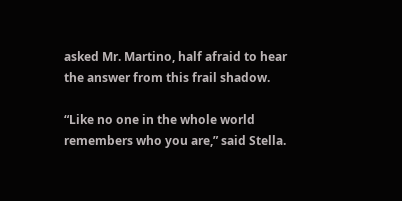asked Mr. Martino, half afraid to hear the answer from this frail shadow.

“Like no one in the whole world remembers who you are,” said Stella.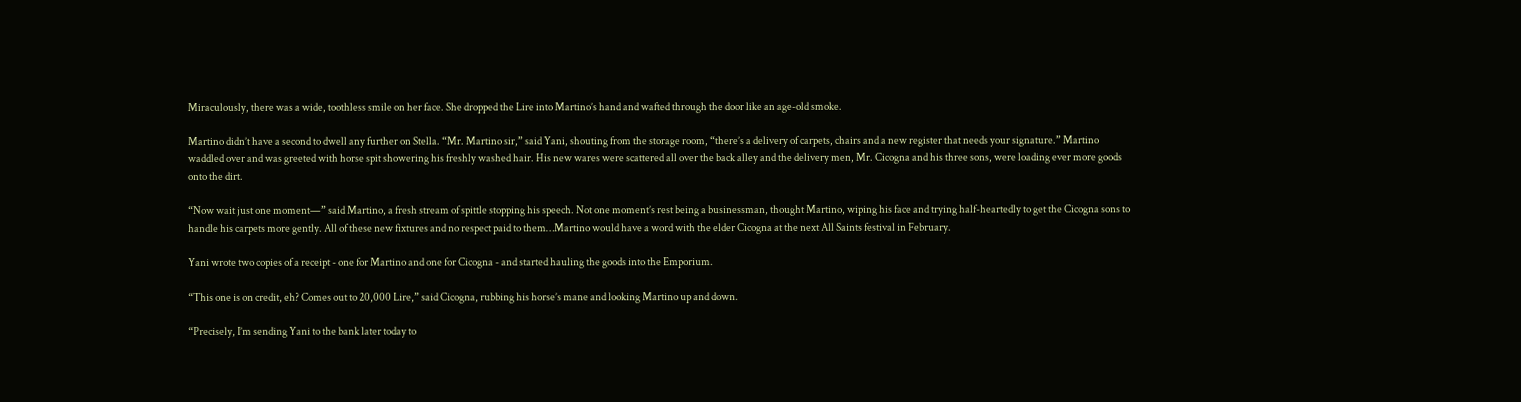Miraculously, there was a wide, toothless smile on her face. She dropped the Lire into Martino’s hand and wafted through the door like an age-old smoke.

Martino didn’t have a second to dwell any further on Stella. “Mr. Martino sir,” said Yani, shouting from the storage room, “there’s a delivery of carpets, chairs and a new register that needs your signature.” Martino waddled over and was greeted with horse spit showering his freshly washed hair. His new wares were scattered all over the back alley and the delivery men, Mr. Cicogna and his three sons, were loading ever more goods onto the dirt.

“Now wait just one moment—” said Martino, a fresh stream of spittle stopping his speech. Not one moment’s rest being a businessman, thought Martino, wiping his face and trying half-heartedly to get the Cicogna sons to handle his carpets more gently. All of these new fixtures and no respect paid to them…Martino would have a word with the elder Cicogna at the next All Saints festival in February.

Yani wrote two copies of a receipt - one for Martino and one for Cicogna - and started hauling the goods into the Emporium.

“This one is on credit, eh? Comes out to 20,000 Lire,” said Cicogna, rubbing his horse’s mane and looking Martino up and down.

“Precisely, I’m sending Yani to the bank later today to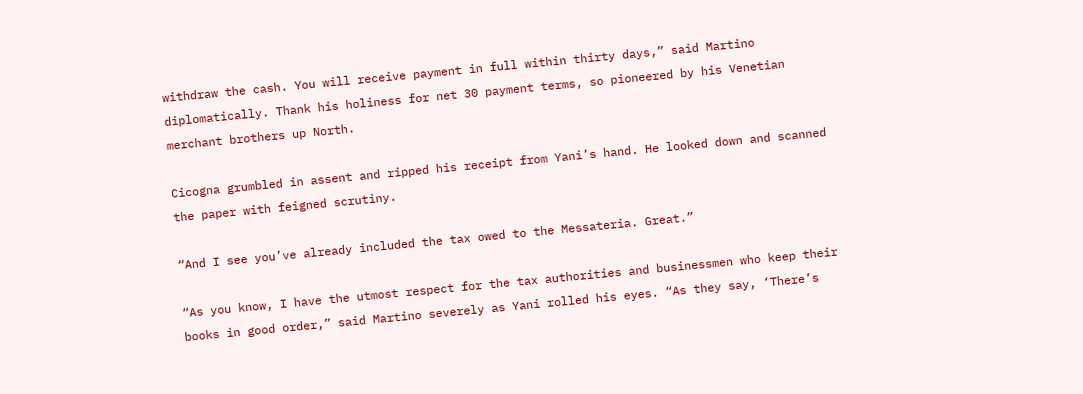withdraw the cash. You will receive payment in full within thirty days,” said Martino diplomatically. Thank his holiness for net 30 payment terms, so pioneered by his Venetian merchant brothers up North.

Cicogna grumbled in assent and ripped his receipt from Yani’s hand. He looked down and scanned the paper with feigned scrutiny.

“And I see you’ve already included the tax owed to the Messateria. Great.”

“As you know, I have the utmost respect for the tax authorities and businessmen who keep their books in good order,” said Martino severely as Yani rolled his eyes. “As they say, ‘There’s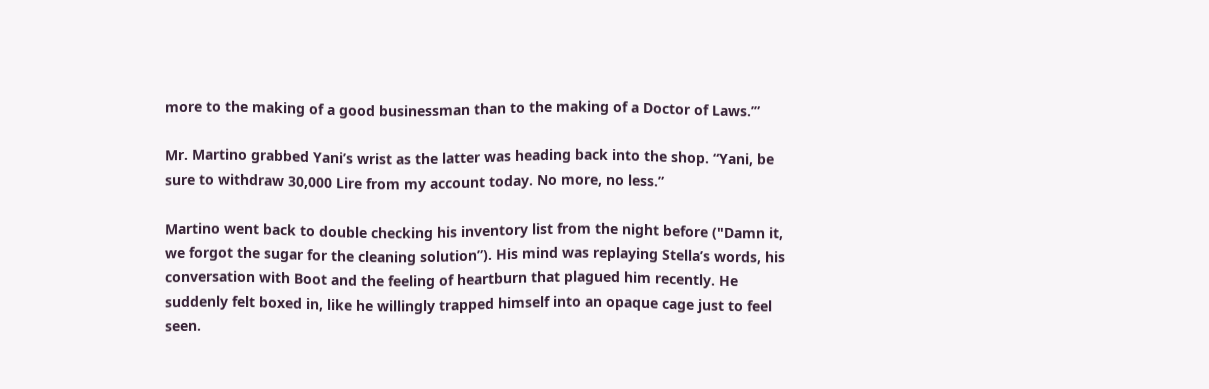more to the making of a good businessman than to the making of a Doctor of Laws.’”

Mr. Martino grabbed Yani’s wrist as the latter was heading back into the shop. “Yani, be sure to withdraw 30,000 Lire from my account today. No more, no less.”

Martino went back to double checking his inventory list from the night before ("Damn it, we forgot the sugar for the cleaning solution”). His mind was replaying Stella’s words, his conversation with Boot and the feeling of heartburn that plagued him recently. He suddenly felt boxed in, like he willingly trapped himself into an opaque cage just to feel seen.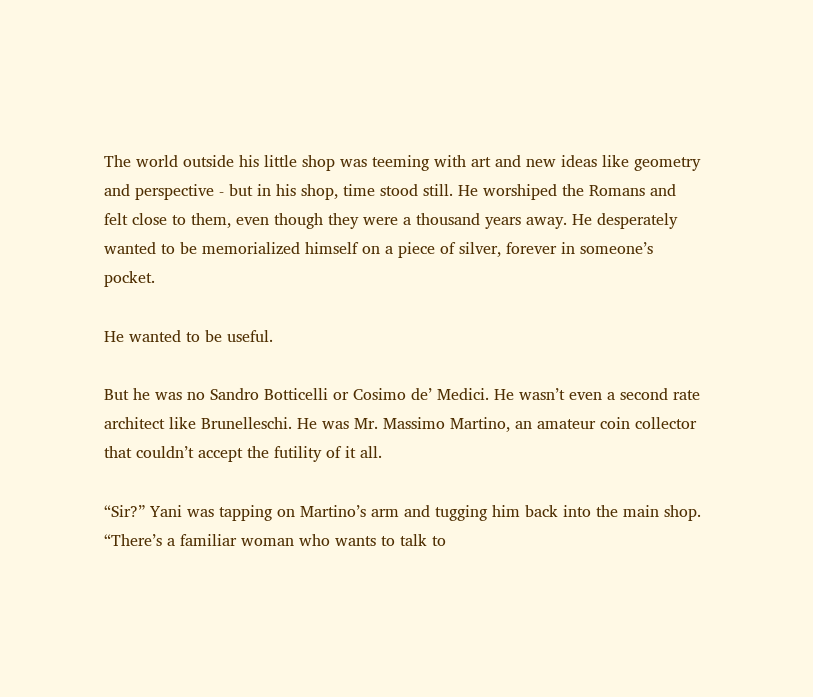The world outside his little shop was teeming with art and new ideas like geometry and perspective - but in his shop, time stood still. He worshiped the Romans and felt close to them, even though they were a thousand years away. He desperately wanted to be memorialized himself on a piece of silver, forever in someone’s pocket.

He wanted to be useful.

But he was no Sandro Botticelli or Cosimo de’ Medici. He wasn’t even a second rate architect like Brunelleschi. He was Mr. Massimo Martino, an amateur coin collector that couldn’t accept the futility of it all.

“Sir?” Yani was tapping on Martino’s arm and tugging him back into the main shop. “There’s a familiar woman who wants to talk to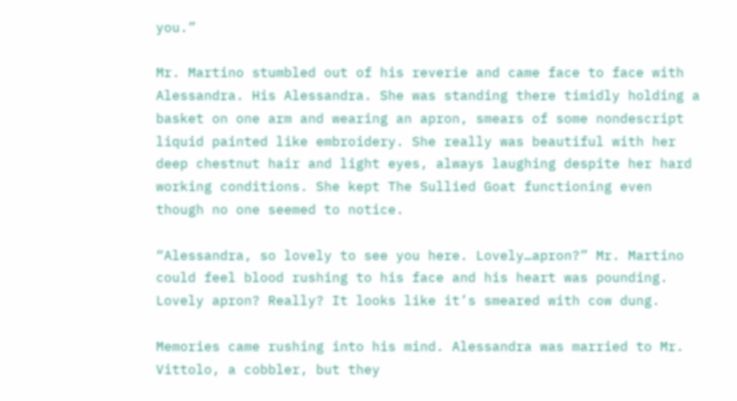you.”

Mr. Martino stumbled out of his reverie and came face to face with Alessandra. His Alessandra. She was standing there timidly holding a basket on one arm and wearing an apron, smears of some nondescript liquid painted like embroidery. She really was beautiful with her deep chestnut hair and light eyes, always laughing despite her hard working conditions. She kept The Sullied Goat functioning even though no one seemed to notice.

“Alessandra, so lovely to see you here. Lovely…apron?” Mr. Martino could feel blood rushing to his face and his heart was pounding. Lovely apron? Really? It looks like it’s smeared with cow dung.

Memories came rushing into his mind. Alessandra was married to Mr. Vittolo, a cobbler, but they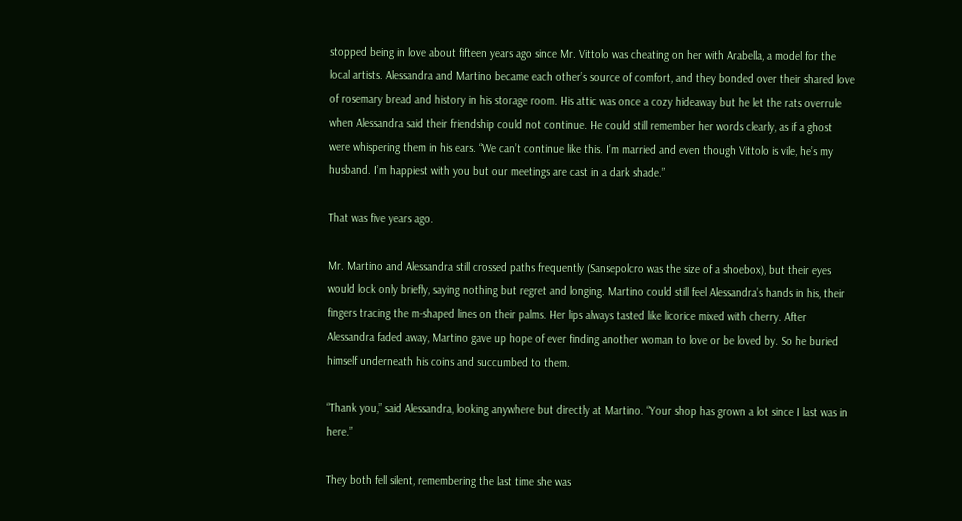stopped being in love about fifteen years ago since Mr. Vittolo was cheating on her with Arabella, a model for the local artists. Alessandra and Martino became each other’s source of comfort, and they bonded over their shared love of rosemary bread and history in his storage room. His attic was once a cozy hideaway but he let the rats overrule when Alessandra said their friendship could not continue. He could still remember her words clearly, as if a ghost were whispering them in his ears. “We can’t continue like this. I’m married and even though Vittolo is vile, he’s my husband. I’m happiest with you but our meetings are cast in a dark shade.”

That was five years ago.

Mr. Martino and Alessandra still crossed paths frequently (Sansepolcro was the size of a shoebox), but their eyes would lock only briefly, saying nothing but regret and longing. Martino could still feel Alessandra’s hands in his, their fingers tracing the m-shaped lines on their palms. Her lips always tasted like licorice mixed with cherry. After Alessandra faded away, Martino gave up hope of ever finding another woman to love or be loved by. So he buried himself underneath his coins and succumbed to them.

“Thank you,” said Alessandra, looking anywhere but directly at Martino. “Your shop has grown a lot since I last was in here.”

They both fell silent, remembering the last time she was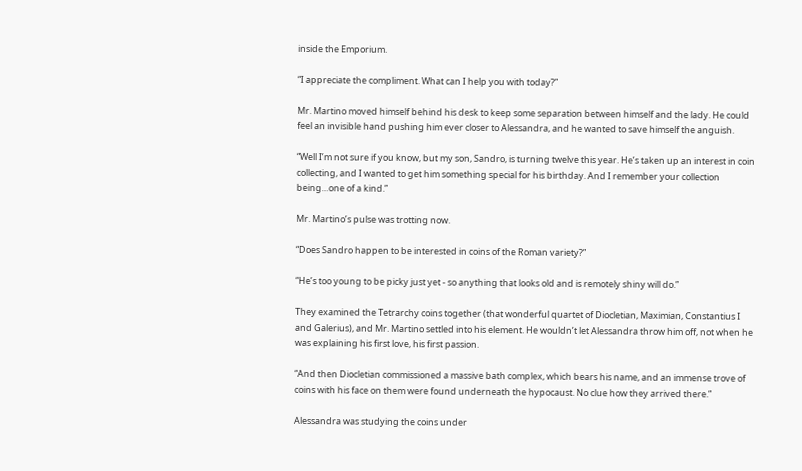inside the Emporium.

“I appreciate the compliment. What can I help you with today?”

Mr. Martino moved himself behind his desk to keep some separation between himself and the lady. He could feel an invisible hand pushing him ever closer to Alessandra, and he wanted to save himself the anguish.

“Well I’m not sure if you know, but my son, Sandro, is turning twelve this year. He’s taken up an interest in coin collecting, and I wanted to get him something special for his birthday. And I remember your collection being…one of a kind.”

Mr. Martino’s pulse was trotting now.

“Does Sandro happen to be interested in coins of the Roman variety?”

“He’s too young to be picky just yet - so anything that looks old and is remotely shiny will do.”

They examined the Tetrarchy coins together (that wonderful quartet of Diocletian, Maximian, Constantius I and Galerius), and Mr. Martino settled into his element. He wouldn’t let Alessandra throw him off, not when he was explaining his first love, his first passion.

“And then Diocletian commissioned a massive bath complex, which bears his name, and an immense trove of coins with his face on them were found underneath the hypocaust. No clue how they arrived there.”

Alessandra was studying the coins under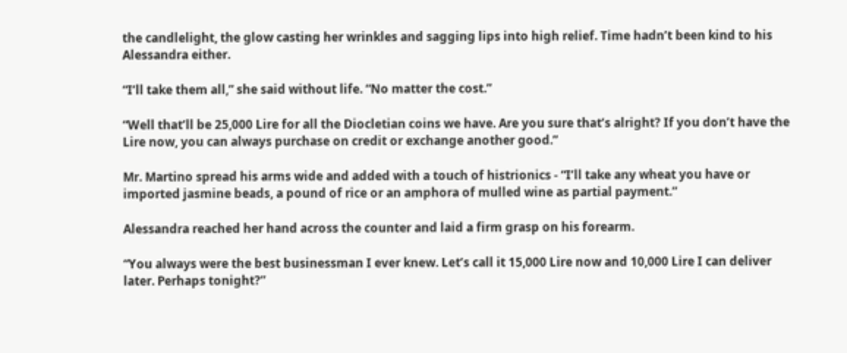the candlelight, the glow casting her wrinkles and sagging lips into high relief. Time hadn’t been kind to his Alessandra either.

“I’ll take them all,” she said without life. “No matter the cost.”

“Well that’ll be 25,000 Lire for all the Diocletian coins we have. Are you sure that’s alright? If you don’t have the Lire now, you can always purchase on credit or exchange another good.”

Mr. Martino spread his arms wide and added with a touch of histrionics - “I’ll take any wheat you have or imported jasmine beads, a pound of rice or an amphora of mulled wine as partial payment.”

Alessandra reached her hand across the counter and laid a firm grasp on his forearm.

“You always were the best businessman I ever knew. Let’s call it 15,000 Lire now and 10,000 Lire I can deliver later. Perhaps tonight?”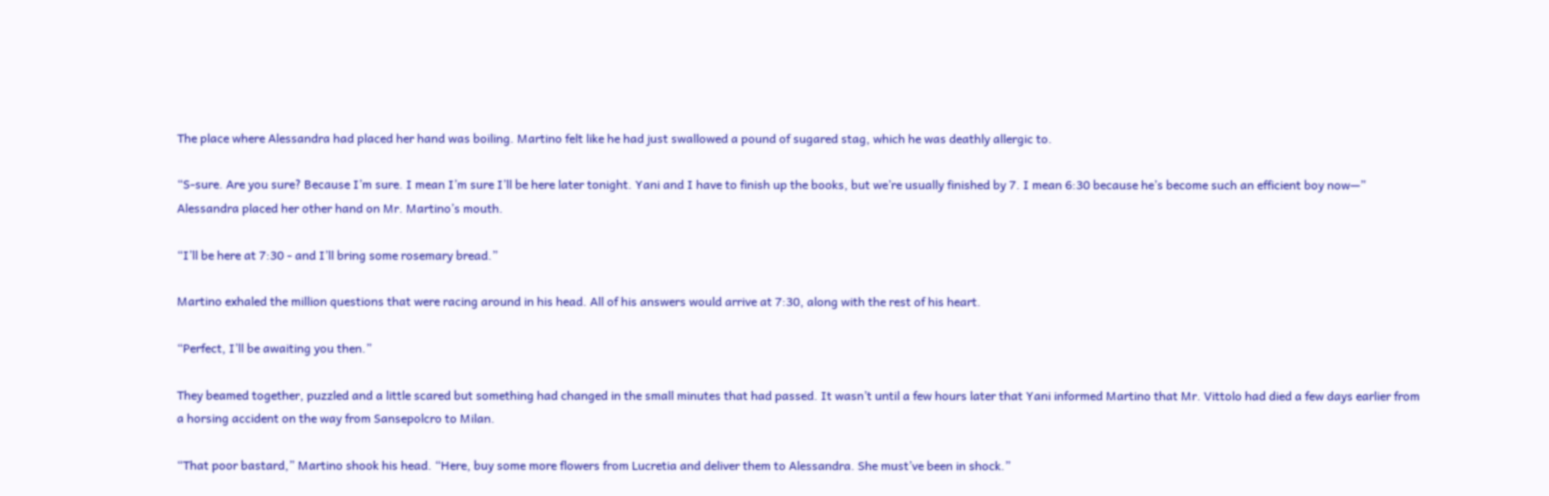The place where Alessandra had placed her hand was boiling. Martino felt like he had just swallowed a pound of sugared stag, which he was deathly allergic to.

“S-sure. Are you sure? Because I’m sure. I mean I’m sure I’ll be here later tonight. Yani and I have to finish up the books, but we’re usually finished by 7. I mean 6:30 because he’s become such an efficient boy now—” Alessandra placed her other hand on Mr. Martino’s mouth.

“I’ll be here at 7:30 - and I’ll bring some rosemary bread.”

Martino exhaled the million questions that were racing around in his head. All of his answers would arrive at 7:30, along with the rest of his heart.

“Perfect, I’ll be awaiting you then.”

They beamed together, puzzled and a little scared but something had changed in the small minutes that had passed. It wasn’t until a few hours later that Yani informed Martino that Mr. Vittolo had died a few days earlier from a horsing accident on the way from Sansepolcro to Milan.

“That poor bastard,” Martino shook his head. “Here, buy some more flowers from Lucretia and deliver them to Alessandra. She must’ve been in shock.”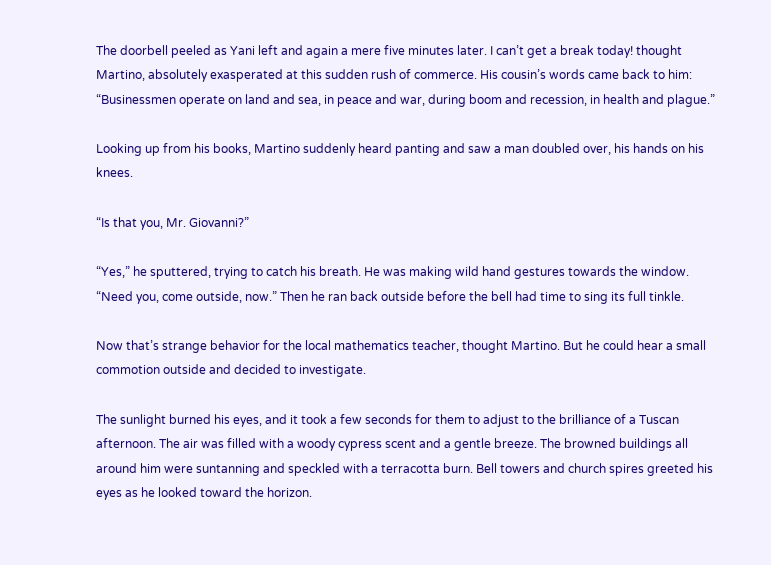The doorbell peeled as Yani left and again a mere five minutes later. I can’t get a break today! thought Martino, absolutely exasperated at this sudden rush of commerce. His cousin’s words came back to him: “Businessmen operate on land and sea, in peace and war, during boom and recession, in health and plague.”

Looking up from his books, Martino suddenly heard panting and saw a man doubled over, his hands on his knees.

“Is that you, Mr. Giovanni?”

“Yes,” he sputtered, trying to catch his breath. He was making wild hand gestures towards the window. “Need you, come outside, now.” Then he ran back outside before the bell had time to sing its full tinkle.

Now that’s strange behavior for the local mathematics teacher, thought Martino. But he could hear a small commotion outside and decided to investigate.

The sunlight burned his eyes, and it took a few seconds for them to adjust to the brilliance of a Tuscan afternoon. The air was filled with a woody cypress scent and a gentle breeze. The browned buildings all around him were suntanning and speckled with a terracotta burn. Bell towers and church spires greeted his eyes as he looked toward the horizon.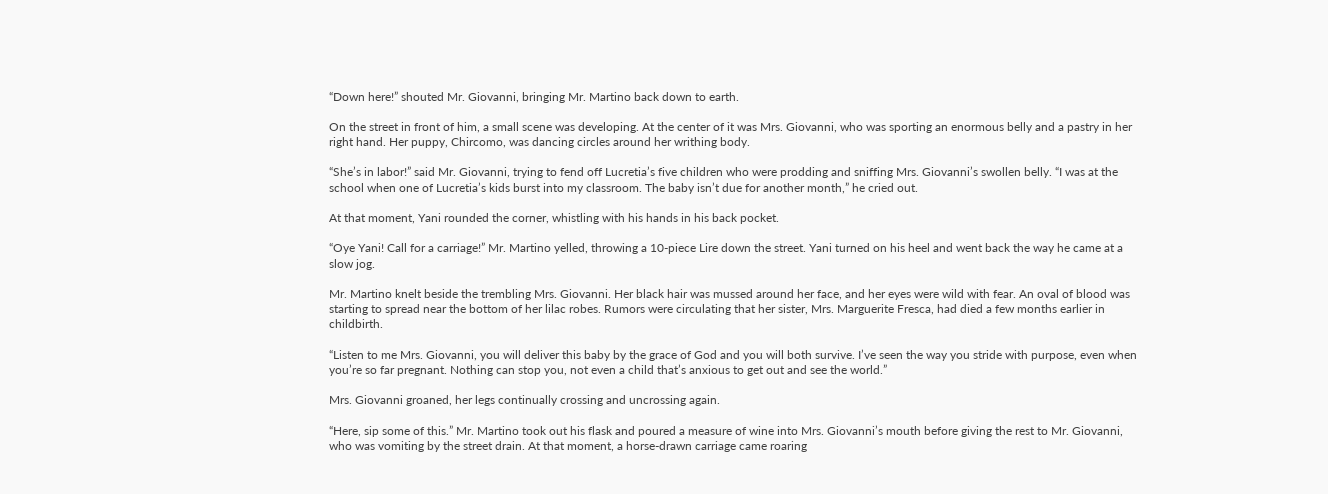“Down here!” shouted Mr. Giovanni, bringing Mr. Martino back down to earth.

On the street in front of him, a small scene was developing. At the center of it was Mrs. Giovanni, who was sporting an enormous belly and a pastry in her right hand. Her puppy, Chircomo, was dancing circles around her writhing body.

“She’s in labor!” said Mr. Giovanni, trying to fend off Lucretia’s five children who were prodding and sniffing Mrs. Giovanni’s swollen belly. “I was at the school when one of Lucretia’s kids burst into my classroom. The baby isn’t due for another month,” he cried out.

At that moment, Yani rounded the corner, whistling with his hands in his back pocket.

“Oye Yani! Call for a carriage!” Mr. Martino yelled, throwing a 10-piece Lire down the street. Yani turned on his heel and went back the way he came at a slow jog.

Mr. Martino knelt beside the trembling Mrs. Giovanni. Her black hair was mussed around her face, and her eyes were wild with fear. An oval of blood was starting to spread near the bottom of her lilac robes. Rumors were circulating that her sister, Mrs. Marguerite Fresca, had died a few months earlier in childbirth.

“Listen to me Mrs. Giovanni, you will deliver this baby by the grace of God and you will both survive. I’ve seen the way you stride with purpose, even when you’re so far pregnant. Nothing can stop you, not even a child that’s anxious to get out and see the world.”

Mrs. Giovanni groaned, her legs continually crossing and uncrossing again.

“Here, sip some of this.” Mr. Martino took out his flask and poured a measure of wine into Mrs. Giovanni’s mouth before giving the rest to Mr. Giovanni, who was vomiting by the street drain. At that moment, a horse-drawn carriage came roaring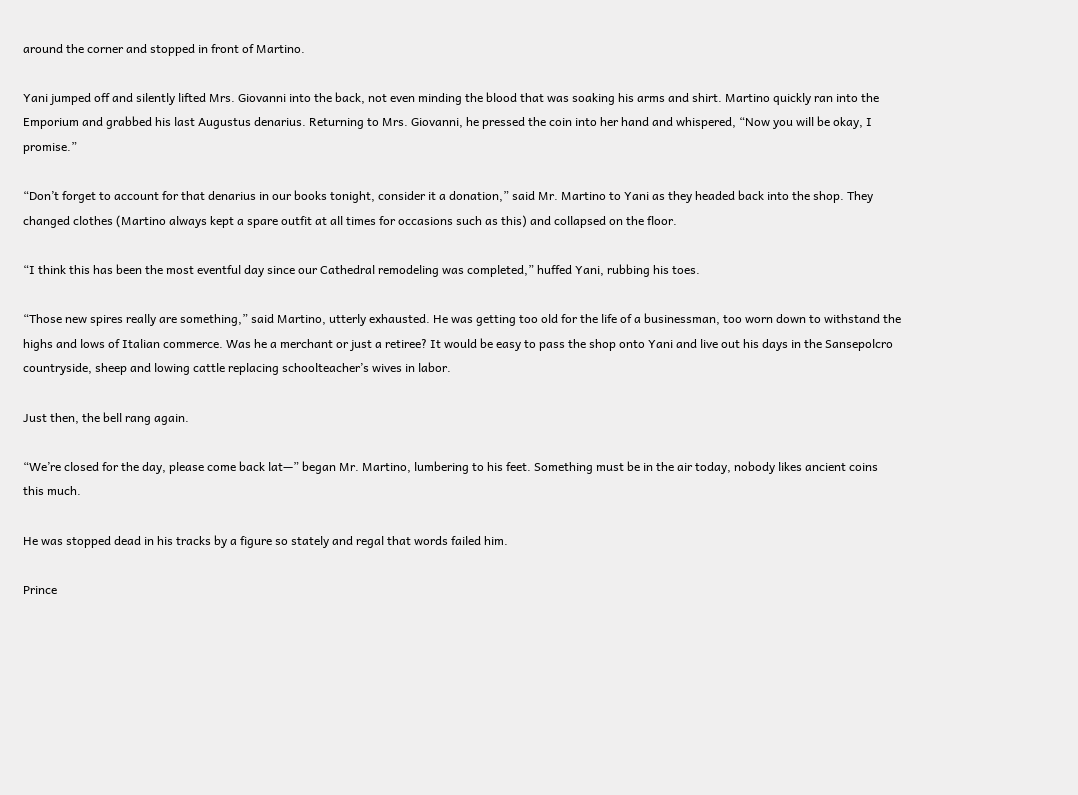around the corner and stopped in front of Martino.

Yani jumped off and silently lifted Mrs. Giovanni into the back, not even minding the blood that was soaking his arms and shirt. Martino quickly ran into the Emporium and grabbed his last Augustus denarius. Returning to Mrs. Giovanni, he pressed the coin into her hand and whispered, “Now you will be okay, I promise.”

“Don’t forget to account for that denarius in our books tonight, consider it a donation,” said Mr. Martino to Yani as they headed back into the shop. They changed clothes (Martino always kept a spare outfit at all times for occasions such as this) and collapsed on the floor.

“I think this has been the most eventful day since our Cathedral remodeling was completed,” huffed Yani, rubbing his toes.

“Those new spires really are something,” said Martino, utterly exhausted. He was getting too old for the life of a businessman, too worn down to withstand the highs and lows of Italian commerce. Was he a merchant or just a retiree? It would be easy to pass the shop onto Yani and live out his days in the Sansepolcro countryside, sheep and lowing cattle replacing schoolteacher’s wives in labor.

Just then, the bell rang again.

“We’re closed for the day, please come back lat—” began Mr. Martino, lumbering to his feet. Something must be in the air today, nobody likes ancient coins this much.

He was stopped dead in his tracks by a figure so stately and regal that words failed him.

Prince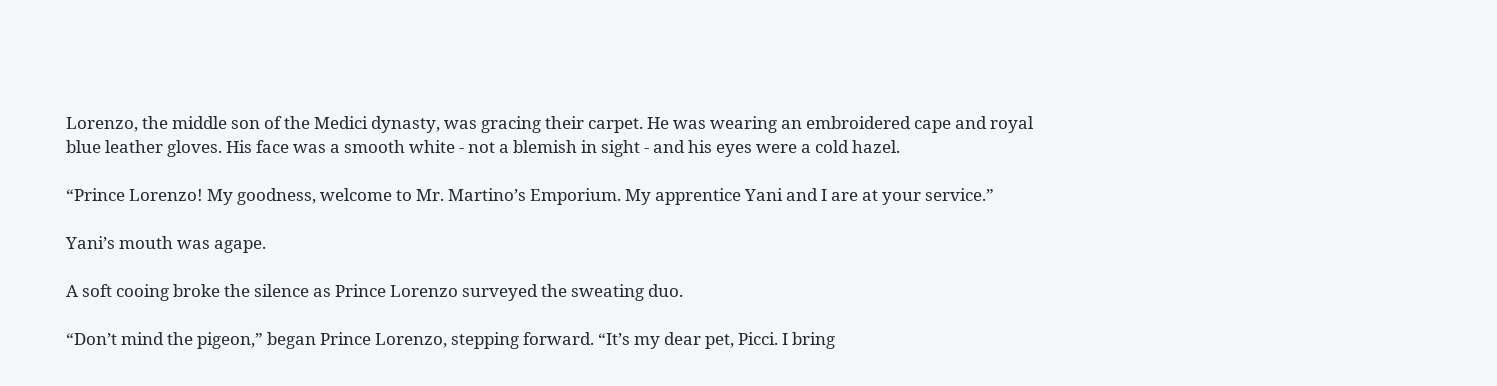Lorenzo, the middle son of the Medici dynasty, was gracing their carpet. He was wearing an embroidered cape and royal blue leather gloves. His face was a smooth white - not a blemish in sight - and his eyes were a cold hazel.

“Prince Lorenzo! My goodness, welcome to Mr. Martino’s Emporium. My apprentice Yani and I are at your service.”

Yani’s mouth was agape.

A soft cooing broke the silence as Prince Lorenzo surveyed the sweating duo.

“Don’t mind the pigeon,” began Prince Lorenzo, stepping forward. “It’s my dear pet, Picci. I bring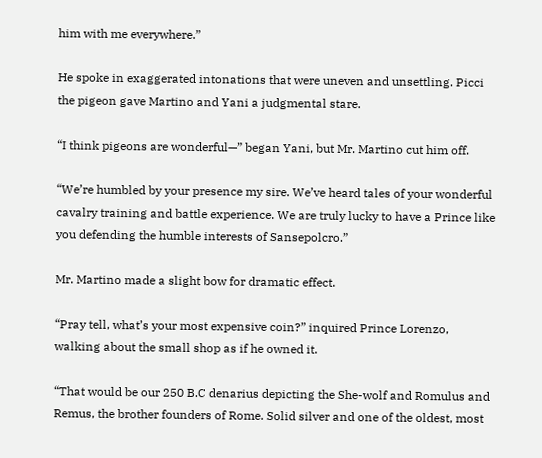him with me everywhere.”

He spoke in exaggerated intonations that were uneven and unsettling. Picci the pigeon gave Martino and Yani a judgmental stare.

“I think pigeons are wonderful—” began Yani, but Mr. Martino cut him off.

“We’re humbled by your presence my sire. We’ve heard tales of your wonderful cavalry training and battle experience. We are truly lucky to have a Prince like you defending the humble interests of Sansepolcro.”

Mr. Martino made a slight bow for dramatic effect.

“Pray tell, what’s your most expensive coin?” inquired Prince Lorenzo, walking about the small shop as if he owned it.

“That would be our 250 B.C denarius depicting the She-wolf and Romulus and Remus, the brother founders of Rome. Solid silver and one of the oldest, most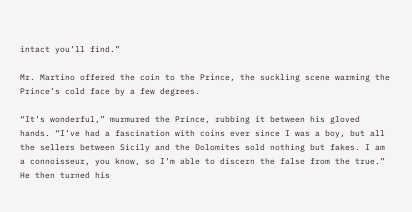intact you’ll find.”

Mr. Martino offered the coin to the Prince, the suckling scene warming the Prince’s cold face by a few degrees.

“It’s wonderful,” murmured the Prince, rubbing it between his gloved hands. “I’ve had a fascination with coins ever since I was a boy, but all the sellers between Sicily and the Dolomites sold nothing but fakes. I am a connoisseur, you know, so I’m able to discern the false from the true.” He then turned his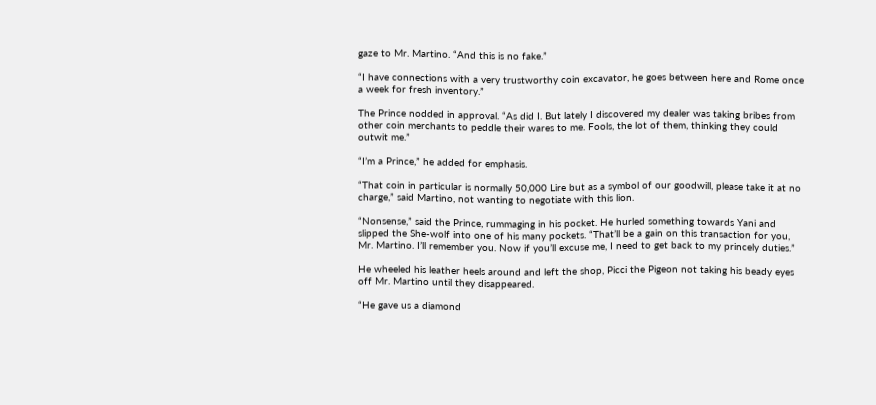gaze to Mr. Martino. “And this is no fake.”

“I have connections with a very trustworthy coin excavator, he goes between here and Rome once a week for fresh inventory.”

The Prince nodded in approval. “As did I. But lately I discovered my dealer was taking bribes from other coin merchants to peddle their wares to me. Fools, the lot of them, thinking they could outwit me.”

“I’m a Prince,” he added for emphasis.

“That coin in particular is normally 50,000 Lire but as a symbol of our goodwill, please take it at no charge,” said Martino, not wanting to negotiate with this lion.

“Nonsense,” said the Prince, rummaging in his pocket. He hurled something towards Yani and slipped the She-wolf into one of his many pockets. “That’ll be a gain on this transaction for you, Mr. Martino. I’ll remember you. Now if you’ll excuse me, I need to get back to my princely duties.”

He wheeled his leather heels around and left the shop, Picci the Pigeon not taking his beady eyes off Mr. Martino until they disappeared.

“He gave us a diamond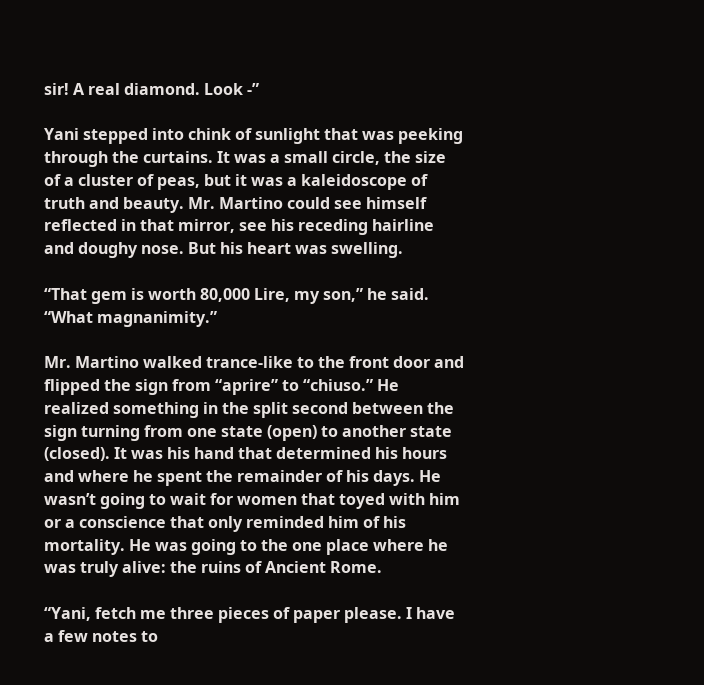sir! A real diamond. Look -”

Yani stepped into chink of sunlight that was peeking through the curtains. It was a small circle, the size of a cluster of peas, but it was a kaleidoscope of truth and beauty. Mr. Martino could see himself reflected in that mirror, see his receding hairline and doughy nose. But his heart was swelling.

“That gem is worth 80,000 Lire, my son,” he said. “What magnanimity.”

Mr. Martino walked trance-like to the front door and flipped the sign from “aprire” to “chiuso.” He realized something in the split second between the sign turning from one state (open) to another state (closed). It was his hand that determined his hours and where he spent the remainder of his days. He wasn’t going to wait for women that toyed with him or a conscience that only reminded him of his mortality. He was going to the one place where he was truly alive: the ruins of Ancient Rome.

“Yani, fetch me three pieces of paper please. I have a few notes to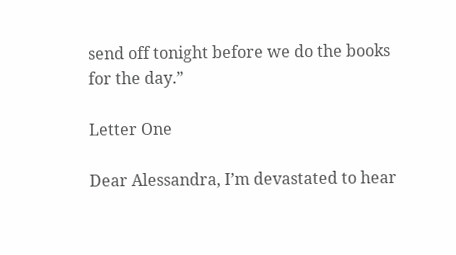send off tonight before we do the books for the day.”

Letter One

Dear Alessandra, I’m devastated to hear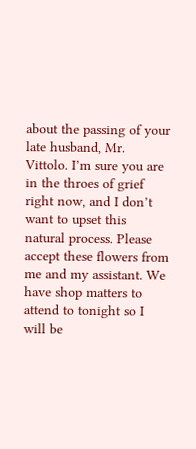about the passing of your late husband, Mr. Vittolo. I’m sure you are in the throes of grief right now, and I don’t want to upset this natural process. Please accept these flowers from me and my assistant. We have shop matters to attend to tonight so I will be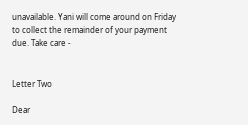unavailable. Yani will come around on Friday to collect the remainder of your payment due. Take care -


Letter Two

Dear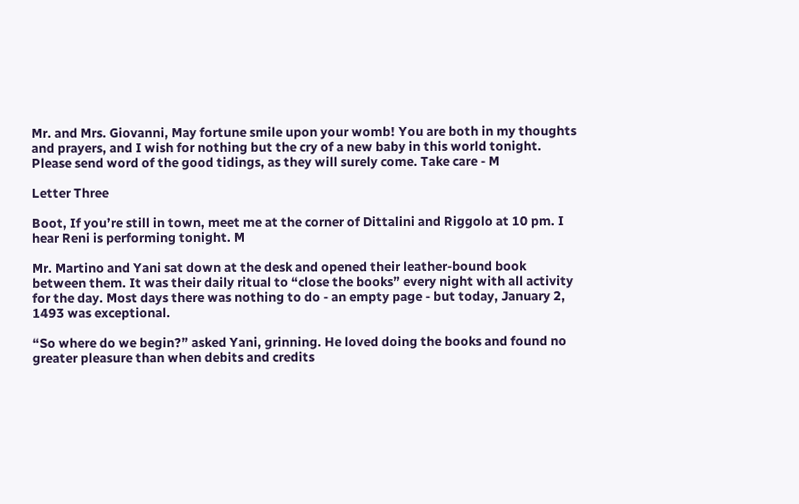Mr. and Mrs. Giovanni, May fortune smile upon your womb! You are both in my thoughts and prayers, and I wish for nothing but the cry of a new baby in this world tonight. Please send word of the good tidings, as they will surely come. Take care - M

Letter Three

Boot, If you’re still in town, meet me at the corner of Dittalini and Riggolo at 10 pm. I hear Reni is performing tonight. M

Mr. Martino and Yani sat down at the desk and opened their leather-bound book between them. It was their daily ritual to “close the books” every night with all activity for the day. Most days there was nothing to do - an empty page - but today, January 2, 1493 was exceptional.

“So where do we begin?” asked Yani, grinning. He loved doing the books and found no greater pleasure than when debits and credits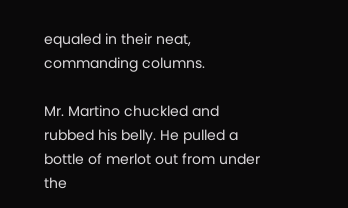equaled in their neat, commanding columns.

Mr. Martino chuckled and rubbed his belly. He pulled a bottle of merlot out from under the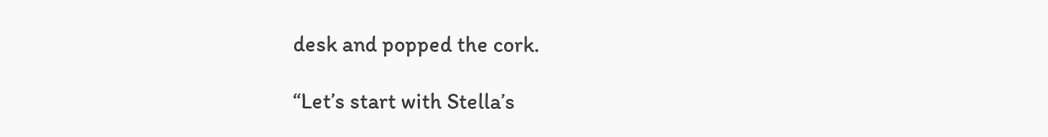desk and popped the cork.

“Let’s start with Stella’s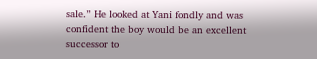sale.” He looked at Yani fondly and was confident the boy would be an excellent successor to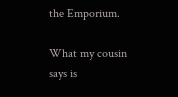the Emporium.

What my cousin says is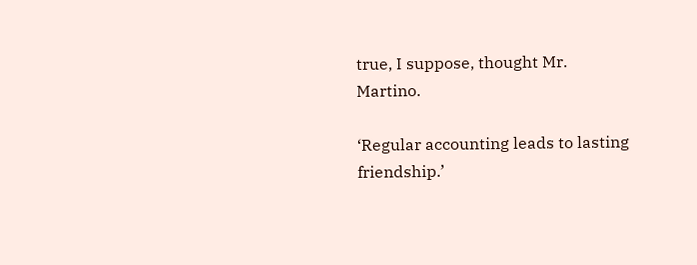true, I suppose, thought Mr. Martino.

‘Regular accounting leads to lasting friendship.’